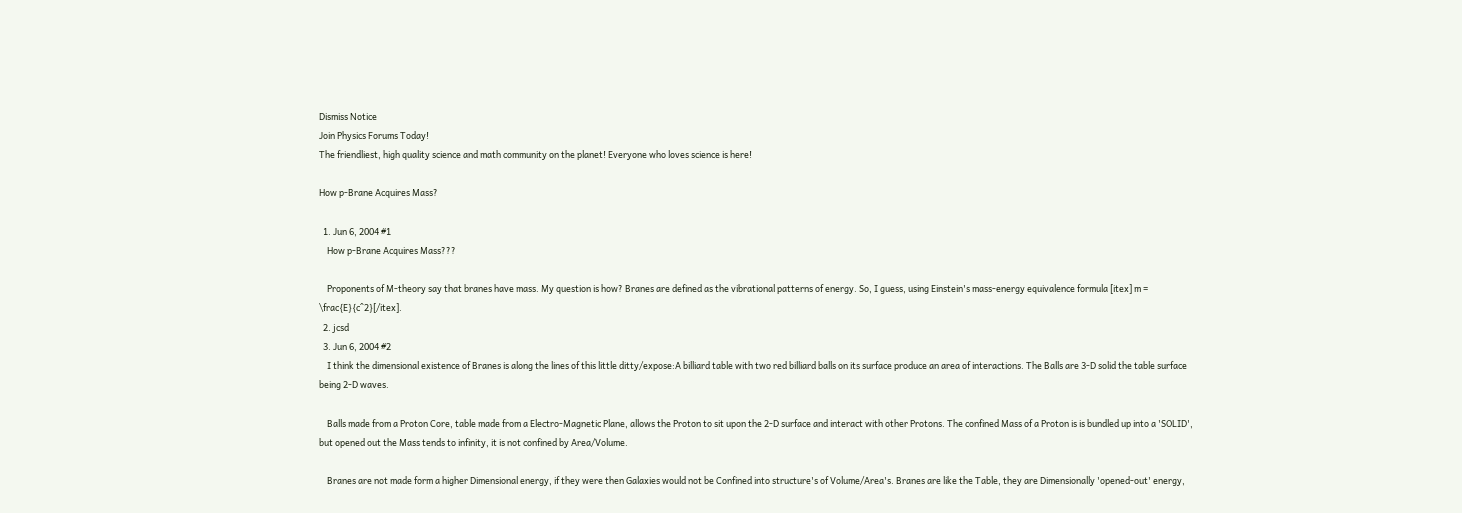Dismiss Notice
Join Physics Forums Today!
The friendliest, high quality science and math community on the planet! Everyone who loves science is here!

How p-Brane Acquires Mass?

  1. Jun 6, 2004 #1
    How p-Brane Acquires Mass???

    Proponents of M-theory say that branes have mass. My question is how? Branes are defined as the vibrational patterns of energy. So, I guess, using Einstein's mass-energy equivalence formula [itex] m = \frac{E}{c^2}[/itex].
  2. jcsd
  3. Jun 6, 2004 #2
    I think the dimensional existence of Branes is along the lines of this little ditty/expose:A billiard table with two red billiard balls on its surface produce an area of interactions. The Balls are 3-D solid the table surface being 2-D waves.

    Balls made from a Proton Core, table made from a Electro-Magnetic Plane, allows the Proton to sit upon the 2-D surface and interact with other Protons. The confined Mass of a Proton is is bundled up into a 'SOLID', but opened out the Mass tends to infinity, it is not confined by Area/Volume.

    Branes are not made form a higher Dimensional energy, if they were then Galaxies would not be Confined into structure's of Volume/Area's. Branes are like the Table, they are Dimensionally 'opened-out' energy,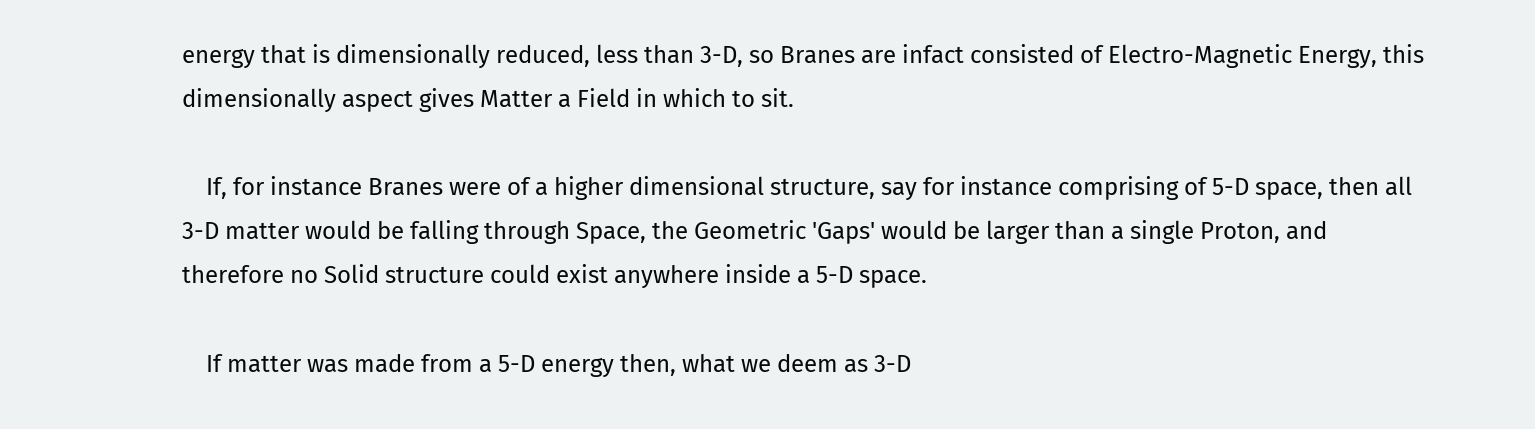energy that is dimensionally reduced, less than 3-D, so Branes are infact consisted of Electro-Magnetic Energy, this dimensionally aspect gives Matter a Field in which to sit.

    If, for instance Branes were of a higher dimensional structure, say for instance comprising of 5-D space, then all 3-D matter would be falling through Space, the Geometric 'Gaps' would be larger than a single Proton, and therefore no Solid structure could exist anywhere inside a 5-D space.

    If matter was made from a 5-D energy then, what we deem as 3-D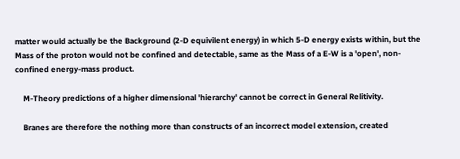matter would actually be the Background (2-D equivilent energy) in which 5-D energy exists within, but the Mass of the proton would not be confined and detectable, same as the Mass of a E-W is a 'open', non-confined energy-mass product.

    M-Theory predictions of a higher dimensional 'hierarchy' cannot be correct in General Relitivity.

    Branes are therefore the nothing more than constructs of an incorrect model extension, created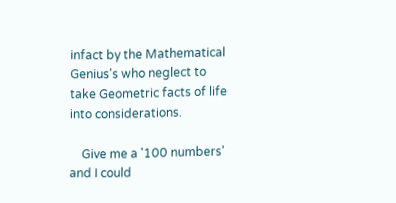infact by the Mathematical Genius's who neglect to take Geometric facts of life into considerations.

    Give me a '100 numbers' and I could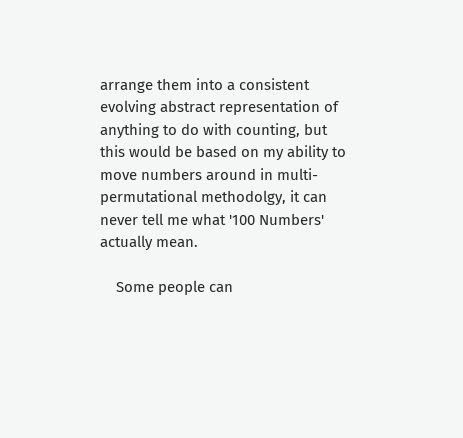arrange them into a consistent evolving abstract representation of anything to do with counting, but this would be based on my ability to move numbers around in multi-permutational methodolgy, it can never tell me what '100 Numbers' actually mean.

    Some people can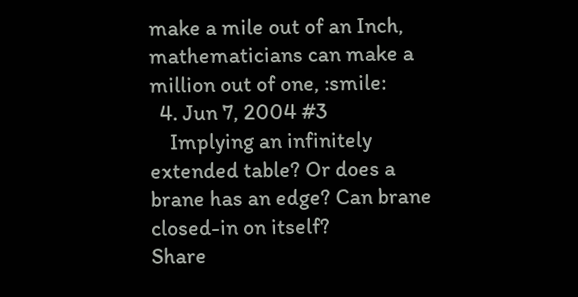make a mile out of an Inch, mathematicians can make a million out of one, :smile:
  4. Jun 7, 2004 #3
    Implying an infinitely extended table? Or does a brane has an edge? Can brane closed-in on itself?
Share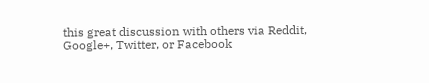this great discussion with others via Reddit, Google+, Twitter, or Facebook